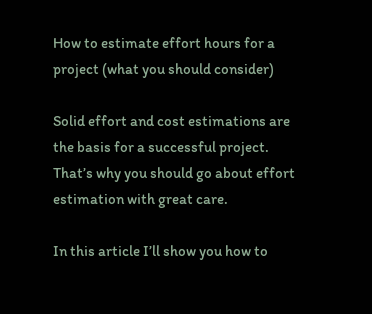How to estimate effort hours for a project (what you should consider)

Solid effort and cost estimations are the basis for a successful project. That’s why you should go about effort estimation with great care.

In this article I’ll show you how to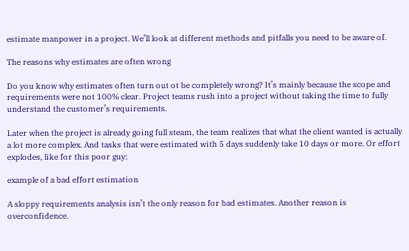estimate manpower in a project. We’ll look at different methods and pitfalls you need to be aware of.

The reasons why estimates are often wrong

Do you know why estimates often turn out ot be completely wrong? It’s mainly because the scope and requirements were not 100% clear. Project teams rush into a project without taking the time to fully understand the customer’s requirements.

Later when the project is already going full steam, the team realizes that what the client wanted is actually a lot more complex. And tasks that were estimated with 5 days suddenly take 10 days or more. Or effort explodes, like for this poor guy:

example of a bad effort estimation

A sloppy requirements analysis isn’t the only reason for bad estimates. Another reason is overconfidence.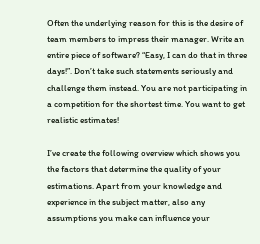Often the underlying reason for this is the desire of team members to impress their manager. Write an entire piece of software? “Easy, I can do that in three days!”. Don’t take such statements seriously and challenge them instead. You are not participating in a competition for the shortest time. You want to get realistic estimates!

I’ve create the following overview which shows you the factors that determine the quality of your estimations. Apart from your knowledge and experience in the subject matter, also any assumptions you make can influence your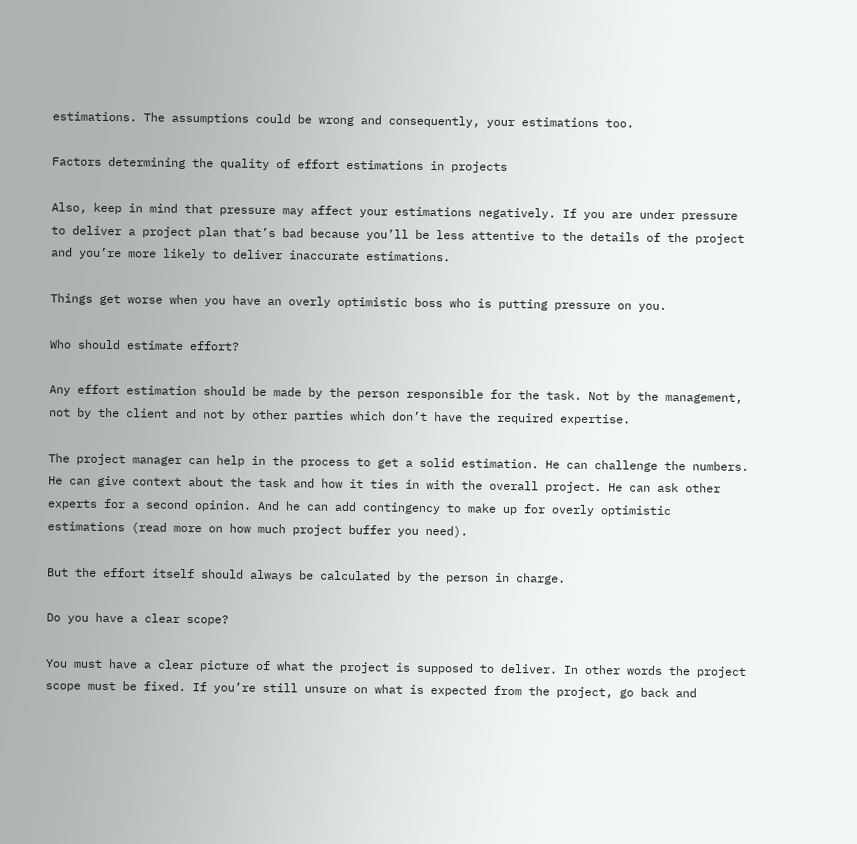estimations. The assumptions could be wrong and consequently, your estimations too.

Factors determining the quality of effort estimations in projects

Also, keep in mind that pressure may affect your estimations negatively. If you are under pressure to deliver a project plan that’s bad because you’ll be less attentive to the details of the project and you’re more likely to deliver inaccurate estimations.

Things get worse when you have an overly optimistic boss who is putting pressure on you.

Who should estimate effort?

Any effort estimation should be made by the person responsible for the task. Not by the management, not by the client and not by other parties which don’t have the required expertise.

The project manager can help in the process to get a solid estimation. He can challenge the numbers. He can give context about the task and how it ties in with the overall project. He can ask other experts for a second opinion. And he can add contingency to make up for overly optimistic estimations (read more on how much project buffer you need).

But the effort itself should always be calculated by the person in charge.

Do you have a clear scope?

You must have a clear picture of what the project is supposed to deliver. In other words the project scope must be fixed. If you’re still unsure on what is expected from the project, go back and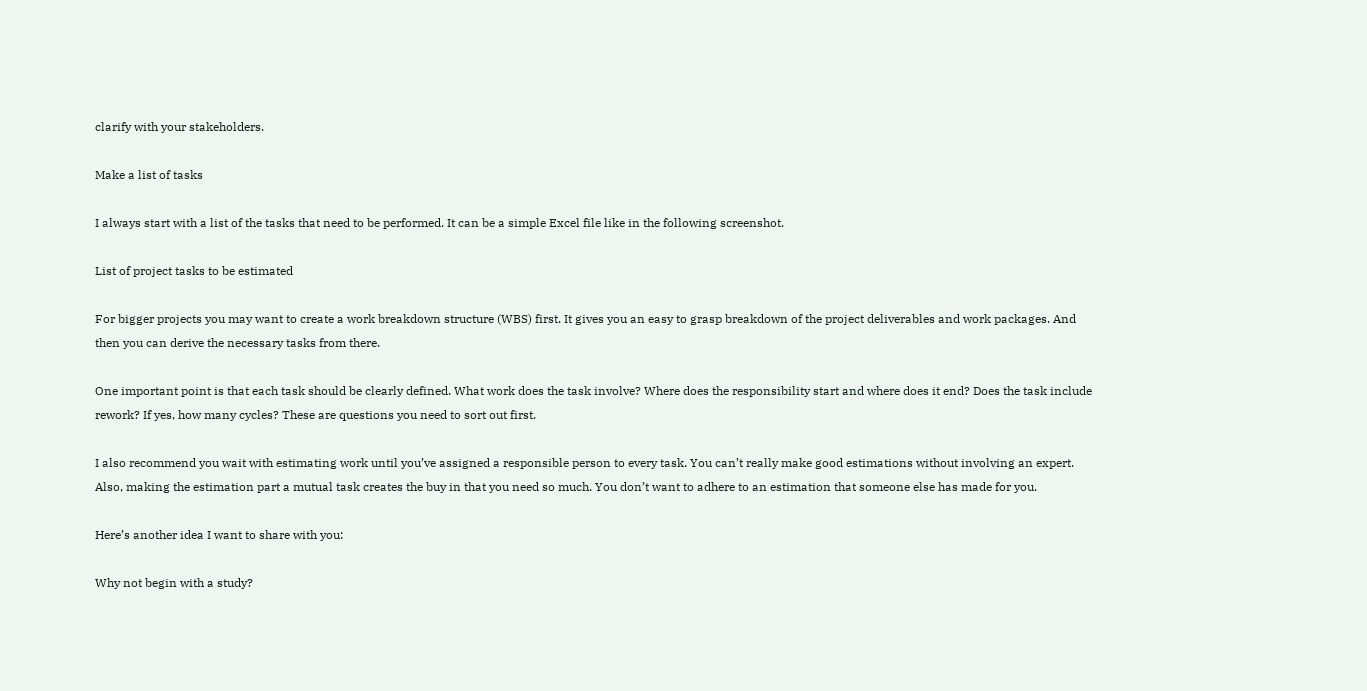clarify with your stakeholders.

Make a list of tasks

I always start with a list of the tasks that need to be performed. It can be a simple Excel file like in the following screenshot.

List of project tasks to be estimated

For bigger projects you may want to create a work breakdown structure (WBS) first. It gives you an easy to grasp breakdown of the project deliverables and work packages. And then you can derive the necessary tasks from there.

One important point is that each task should be clearly defined. What work does the task involve? Where does the responsibility start and where does it end? Does the task include rework? If yes, how many cycles? These are questions you need to sort out first.

I also recommend you wait with estimating work until you’ve assigned a responsible person to every task. You can’t really make good estimations without involving an expert. Also, making the estimation part a mutual task creates the buy in that you need so much. You don’t want to adhere to an estimation that someone else has made for you.

Here’s another idea I want to share with you:

Why not begin with a study?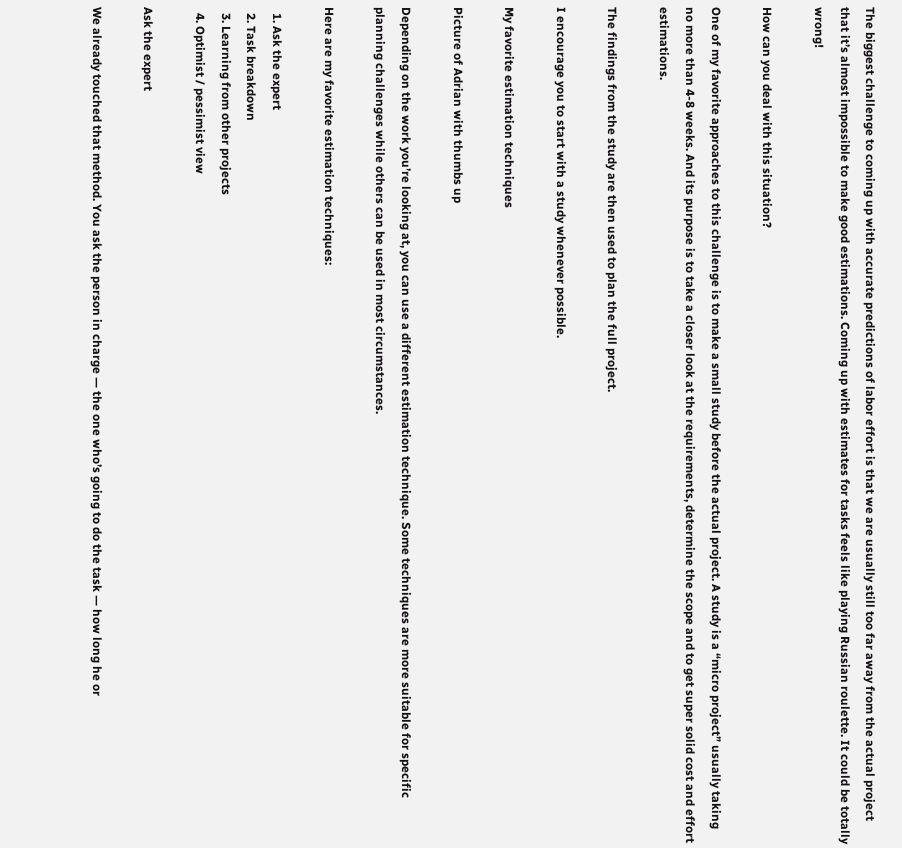The biggest challenge to coming up with accurate predictions of labor effort is that we are usually still too far away from the actual project that it’s almost impossible to make good estimations. Coming up with estimates for tasks feels like playing Russian roulette. It could be totally wrong!

How can you deal with this situation?

One of my favorite approaches to this challenge is to make a small study before the actual project. A study is a “micro project” usually taking no more than 4-8 weeks. And its purpose is to take a closer look at the requirements, determine the scope and to get super solid cost and effort estimations.

The findings from the study are then used to plan the full project.

I encourage you to start with a study whenever possible.

My favorite estimation techniques

Picture of Adrian with thumbs up

Depending on the work you’re looking at, you can use a different estimation technique. Some techniques are more suitable for specific planning challenges while others can be used in most circumstances.

Here are my favorite estimation techniques:

  1. Ask the expert
  2. Task breakdown
  3. Learning from other projects
  4. Optimist / pessimist view

Ask the expert

We already touched that method. You ask the person in charge — the one who’s going to do the task — how long he or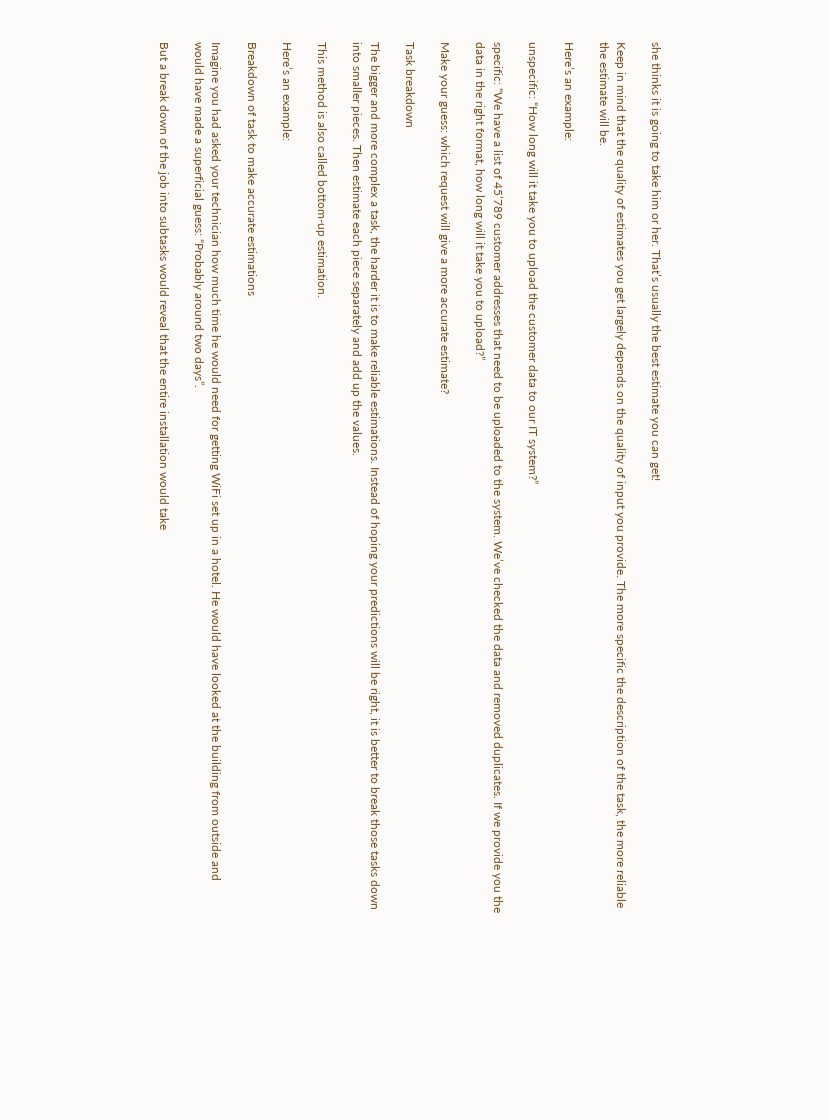she thinks it is going to take him or her. That’s usually the best estimate you can get!

Keep in mind that the quality of estimates you get largely depends on the quality of input you provide. The more specific the description of the task, the more reliable the estimate will be.

Here’s an example:

unspecific: “How long will it take you to upload the customer data to our IT system?”

specific: “We have a list of 45’789 customer addresses that need to be uploaded to the system. We’ve checked the data and removed duplicates. If we provide you the data in the right format, how long will it take you to upload?”

Make your guess: which request will give a more accurate estimate?

Task breakdown

The bigger and more complex a task, the harder it is to make reliable estimations. Instead of hoping your predictions will be right, it is better to break those tasks down into smaller pieces. Then estimate each piece separately and add up the values.

This method is also called bottom-up estimation.

Here’s an example:

Breakdown of task to make accurate estimations

Imagine you had asked your technician how much time he would need for getting WiFi set up in a hotel. He would have looked at the building from outside and would have made a superficial guess: “Probably around two days”.

But a break down of the job into subtasks would reveal that the entire installation would take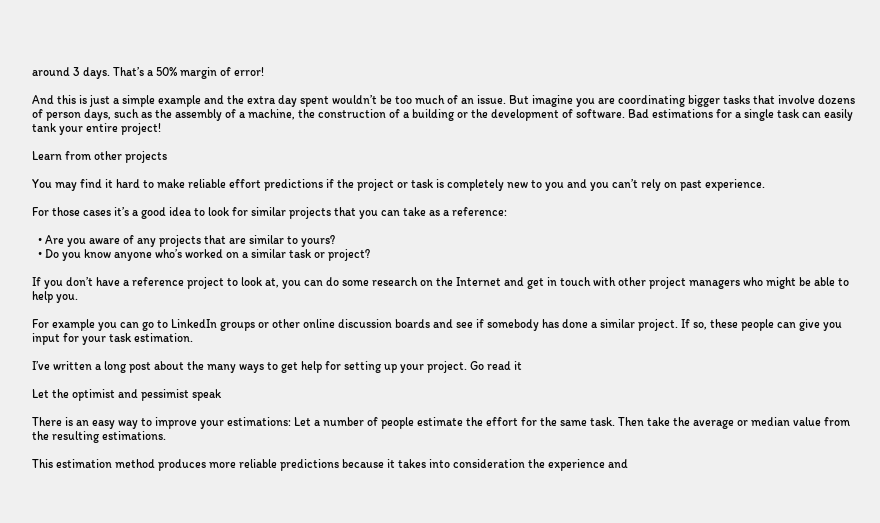around 3 days. That’s a 50% margin of error!

And this is just a simple example and the extra day spent wouldn’t be too much of an issue. But imagine you are coordinating bigger tasks that involve dozens of person days, such as the assembly of a machine, the construction of a building or the development of software. Bad estimations for a single task can easily tank your entire project!

Learn from other projects

You may find it hard to make reliable effort predictions if the project or task is completely new to you and you can’t rely on past experience.

For those cases it’s a good idea to look for similar projects that you can take as a reference:

  • Are you aware of any projects that are similar to yours?
  • Do you know anyone who’s worked on a similar task or project?

If you don’t have a reference project to look at, you can do some research on the Internet and get in touch with other project managers who might be able to help you.

For example you can go to LinkedIn groups or other online discussion boards and see if somebody has done a similar project. If so, these people can give you input for your task estimation.

I’ve written a long post about the many ways to get help for setting up your project. Go read it

Let the optimist and pessimist speak

There is an easy way to improve your estimations: Let a number of people estimate the effort for the same task. Then take the average or median value from the resulting estimations.

This estimation method produces more reliable predictions because it takes into consideration the experience and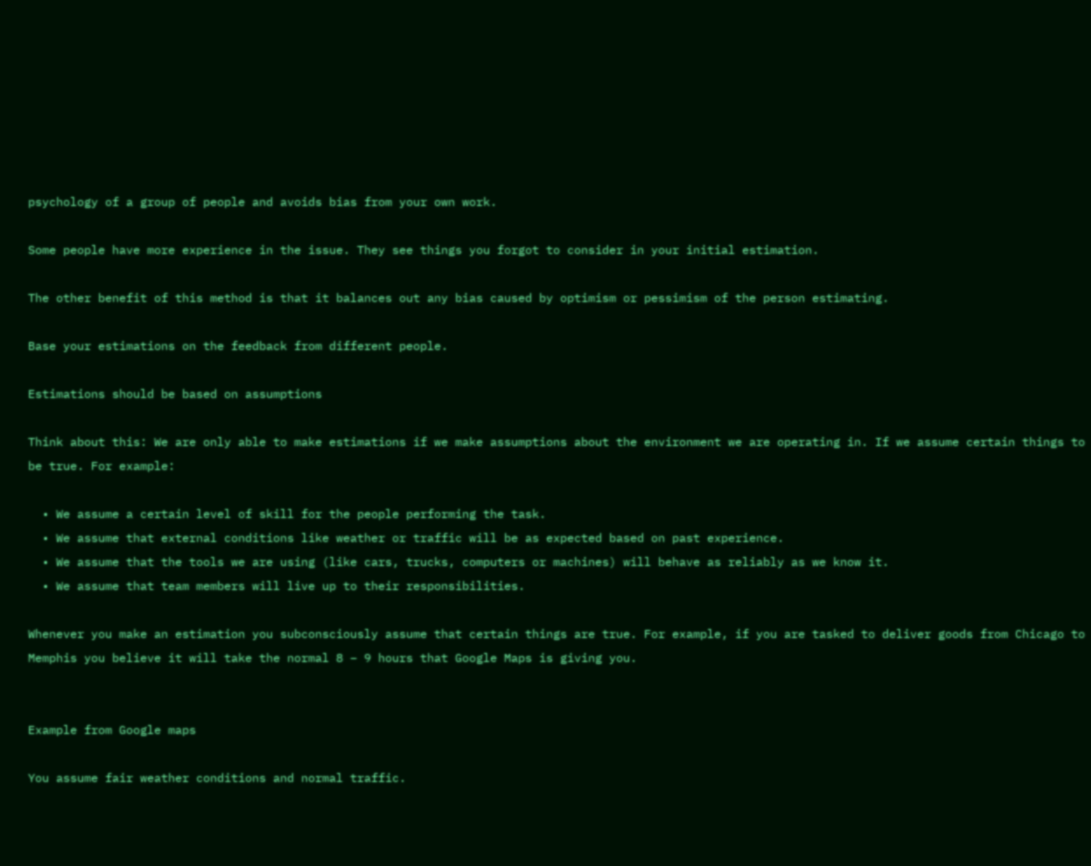psychology of a group of people and avoids bias from your own work.

Some people have more experience in the issue. They see things you forgot to consider in your initial estimation.

The other benefit of this method is that it balances out any bias caused by optimism or pessimism of the person estimating.

Base your estimations on the feedback from different people.

Estimations should be based on assumptions

Think about this: We are only able to make estimations if we make assumptions about the environment we are operating in. If we assume certain things to be true. For example:

  • We assume a certain level of skill for the people performing the task.
  • We assume that external conditions like weather or traffic will be as expected based on past experience.
  • We assume that the tools we are using (like cars, trucks, computers or machines) will behave as reliably as we know it.
  • We assume that team members will live up to their responsibilities.

Whenever you make an estimation you subconsciously assume that certain things are true. For example, if you are tasked to deliver goods from Chicago to Memphis you believe it will take the normal 8 – 9 hours that Google Maps is giving you.


Example from Google maps

You assume fair weather conditions and normal traffic.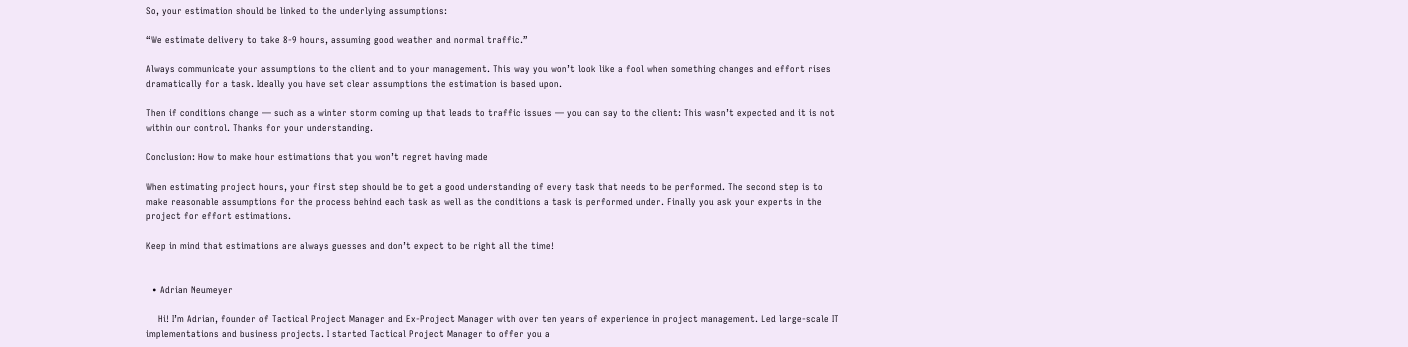So, your estimation should be linked to the underlying assumptions:

“We estimate delivery to take 8-9 hours, assuming good weather and normal traffic.”

Always communicate your assumptions to the client and to your management. This way you won’t look like a fool when something changes and effort rises dramatically for a task. Ideally you have set clear assumptions the estimation is based upon.

Then if conditions change — such as a winter storm coming up that leads to traffic issues — you can say to the client: This wasn’t expected and it is not within our control. Thanks for your understanding.

Conclusion: How to make hour estimations that you won’t regret having made

When estimating project hours, your first step should be to get a good understanding of every task that needs to be performed. The second step is to make reasonable assumptions for the process behind each task as well as the conditions a task is performed under. Finally you ask your experts in the project for effort estimations.

Keep in mind that estimations are always guesses and don’t expect to be right all the time!


  • Adrian Neumeyer

    Hi! I’m Adrian, founder of Tactical Project Manager and Ex-Project Manager with over ten years of experience in project management. Led large-scale IT implementations and business projects. I started Tactical Project Manager to offer you a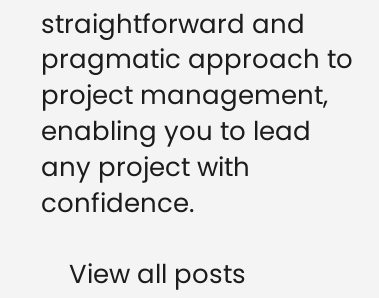straightforward and pragmatic approach to project management, enabling you to lead any project with confidence.

    View all posts